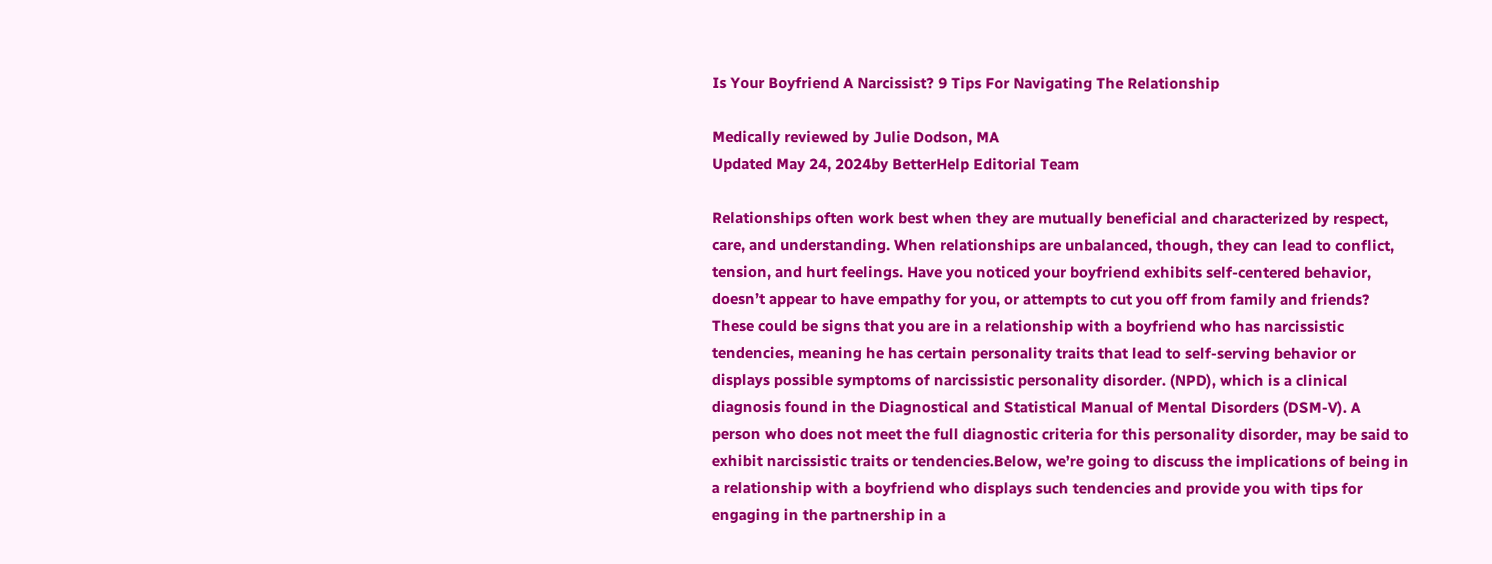Is Your Boyfriend A Narcissist? 9 Tips For Navigating The Relationship

Medically reviewed by Julie Dodson, MA
Updated May 24, 2024by BetterHelp Editorial Team

Relationships often work best when they are mutually beneficial and characterized by respect, care, and understanding. When relationships are unbalanced, though, they can lead to conflict, tension, and hurt feelings. Have you noticed your boyfriend exhibits self-centered behavior, doesn’t appear to have empathy for you, or attempts to cut you off from family and friends? These could be signs that you are in a relationship with a boyfriend who has narcissistic tendencies, meaning he has certain personality traits that lead to self-serving behavior or displays possible symptoms of narcissistic personality disorder. (NPD), which is a clinical diagnosis found in the Diagnostical and Statistical Manual of Mental Disorders (DSM-V). A person who does not meet the full diagnostic criteria for this personality disorder, may be said to exhibit narcissistic traits or tendencies.Below, we’re going to discuss the implications of being in a relationship with a boyfriend who displays such tendencies and provide you with tips for engaging in the partnership in a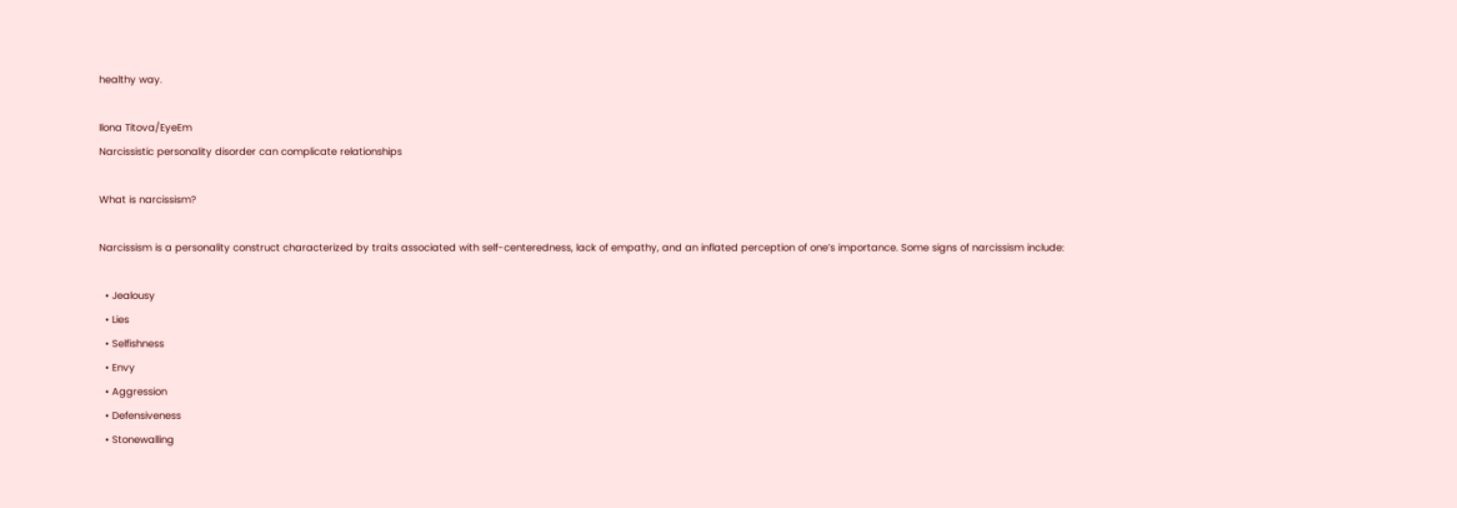healthy way.

Ilona Titova/EyeEm
Narcissistic personality disorder can complicate relationships

What is narcissism?

Narcissism is a personality construct characterized by traits associated with self-centeredness, lack of empathy, and an inflated perception of one’s importance. Some signs of narcissism include:

  • Jealousy
  • Lies
  • Selfishness
  • Envy
  • Aggression
  • Defensiveness
  • Stonewalling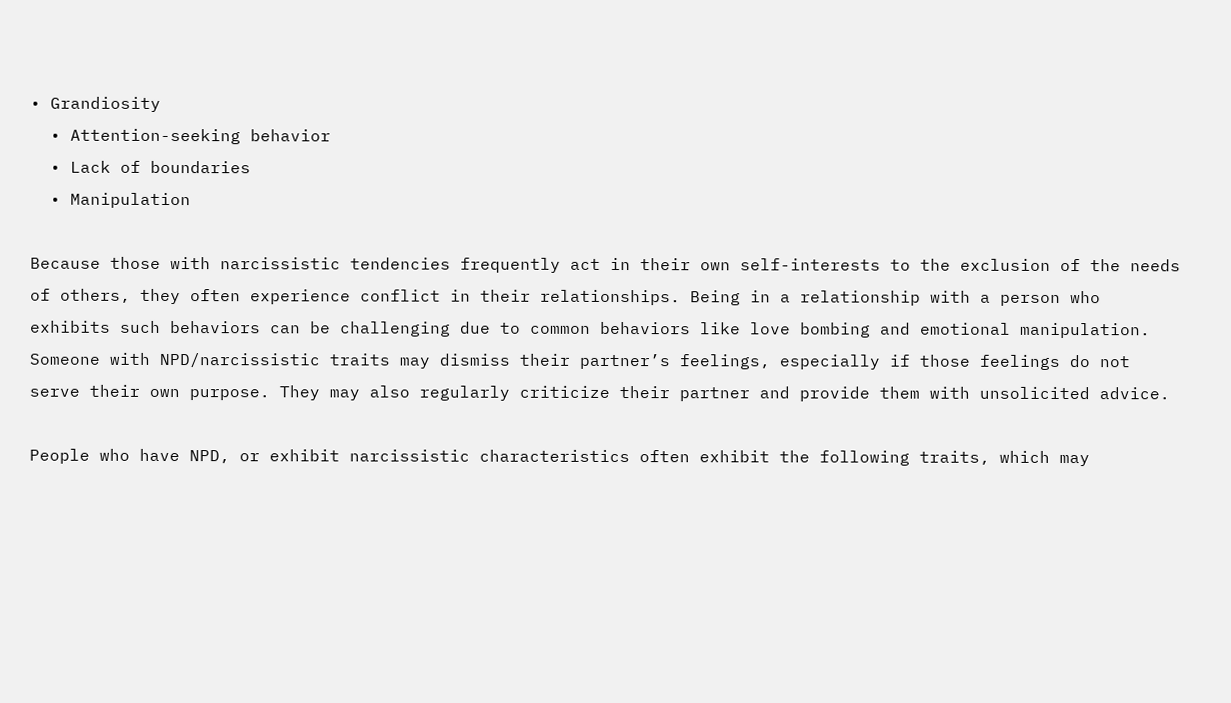• Grandiosity
  • Attention-seeking behavior
  • Lack of boundaries
  • Manipulation

Because those with narcissistic tendencies frequently act in their own self-interests to the exclusion of the needs of others, they often experience conflict in their relationships. Being in a relationship with a person who exhibits such behaviors can be challenging due to common behaviors like love bombing and emotional manipulation. Someone with NPD/narcissistic traits may dismiss their partner’s feelings, especially if those feelings do not serve their own purpose. They may also regularly criticize their partner and provide them with unsolicited advice.

People who have NPD, or exhibit narcissistic characteristics often exhibit the following traits, which may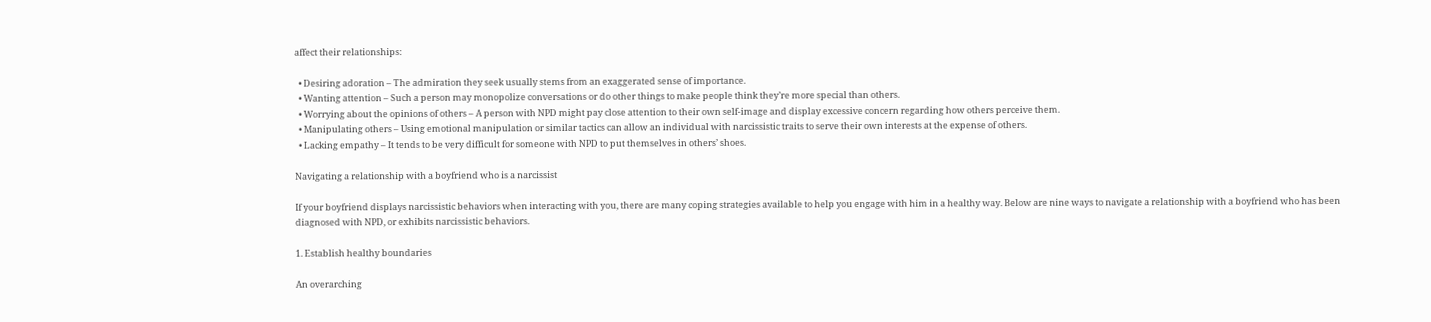affect their relationships:

  • Desiring adoration – The admiration they seek usually stems from an exaggerated sense of importance.
  • Wanting attention – Such a person may monopolize conversations or do other things to make people think they’re more special than others.
  • Worrying about the opinions of others – A person with NPD might pay close attention to their own self-image and display excessive concern regarding how others perceive them.
  • Manipulating others – Using emotional manipulation or similar tactics can allow an individual with narcissistic traits to serve their own interests at the expense of others.
  • Lacking empathy – It tends to be very difficult for someone with NPD to put themselves in others’ shoes.

Navigating a relationship with a boyfriend who is a narcissist

If your boyfriend displays narcissistic behaviors when interacting with you, there are many coping strategies available to help you engage with him in a healthy way. Below are nine ways to navigate a relationship with a boyfriend who has been diagnosed with NPD, or exhibits narcissistic behaviors.

1. Establish healthy boundaries

An overarching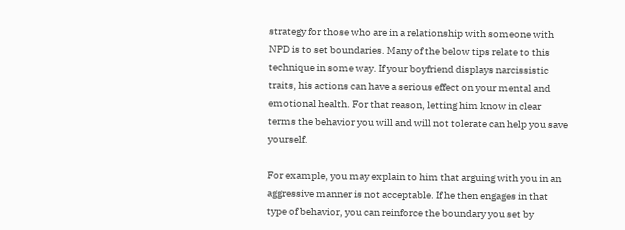strategy for those who are in a relationship with someone with NPD is to set boundaries. Many of the below tips relate to this technique in some way. If your boyfriend displays narcissistic traits, his actions can have a serious effect on your mental and emotional health. For that reason, letting him know in clear terms the behavior you will and will not tolerate can help you save yourself.

For example, you may explain to him that arguing with you in an aggressive manner is not acceptable. If he then engages in that type of behavior, you can reinforce the boundary you set by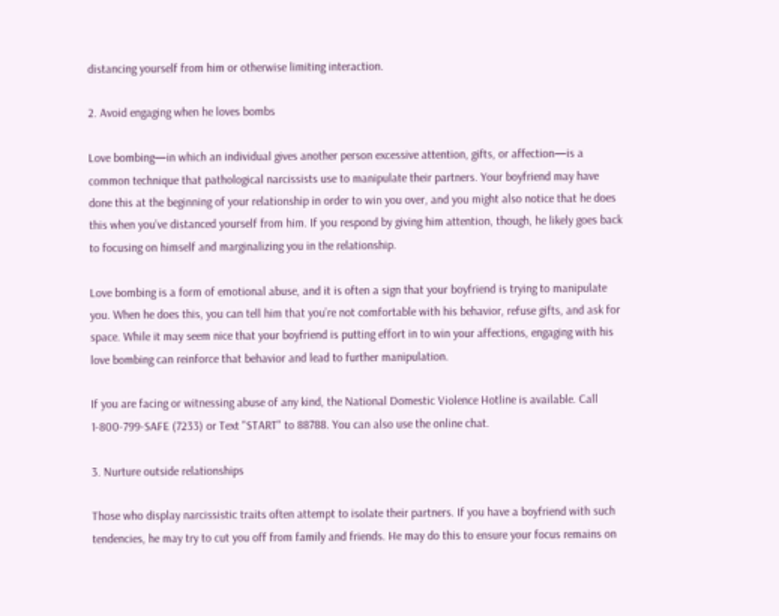distancing yourself from him or otherwise limiting interaction.

2. Avoid engaging when he loves bombs

Love bombing—in which an individual gives another person excessive attention, gifts, or affection—is a common technique that pathological narcissists use to manipulate their partners. Your boyfriend may have done this at the beginning of your relationship in order to win you over, and you might also notice that he does this when you’ve distanced yourself from him. If you respond by giving him attention, though, he likely goes back to focusing on himself and marginalizing you in the relationship.

Love bombing is a form of emotional abuse, and it is often a sign that your boyfriend is trying to manipulate you. When he does this, you can tell him that you’re not comfortable with his behavior, refuse gifts, and ask for space. While it may seem nice that your boyfriend is putting effort in to win your affections, engaging with his love bombing can reinforce that behavior and lead to further manipulation.

If you are facing or witnessing abuse of any kind, the National Domestic Violence Hotline is available. Call 1-800-799-SAFE (7233) or Text "START" to 88788. You can also use the online chat.

3. Nurture outside relationships

Those who display narcissistic traits often attempt to isolate their partners. If you have a boyfriend with such tendencies, he may try to cut you off from family and friends. He may do this to ensure your focus remains on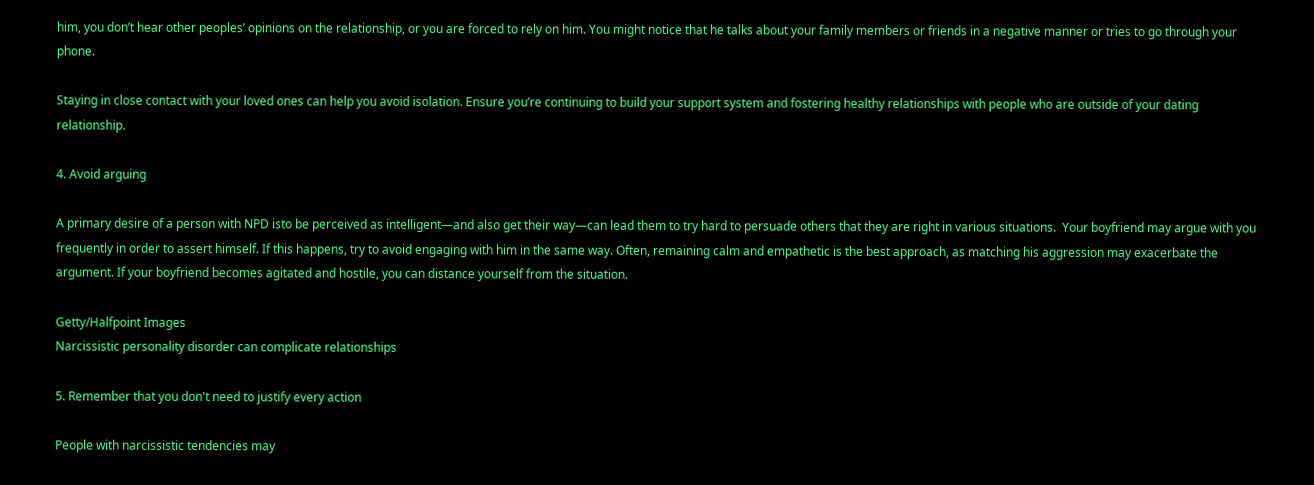him, you don’t hear other peoples’ opinions on the relationship, or you are forced to rely on him. You might notice that he talks about your family members or friends in a negative manner or tries to go through your phone.

Staying in close contact with your loved ones can help you avoid isolation. Ensure you’re continuing to build your support system and fostering healthy relationships with people who are outside of your dating relationship.

4. Avoid arguing

A primary desire of a person with NPD isto be perceived as intelligent—and also get their way—can lead them to try hard to persuade others that they are right in various situations.  Your boyfriend may argue with you frequently in order to assert himself. If this happens, try to avoid engaging with him in the same way. Often, remaining calm and empathetic is the best approach, as matching his aggression may exacerbate the argument. If your boyfriend becomes agitated and hostile, you can distance yourself from the situation.

Getty/Halfpoint Images
Narcissistic personality disorder can complicate relationships

5. Remember that you don't need to justify every action

People with narcissistic tendencies may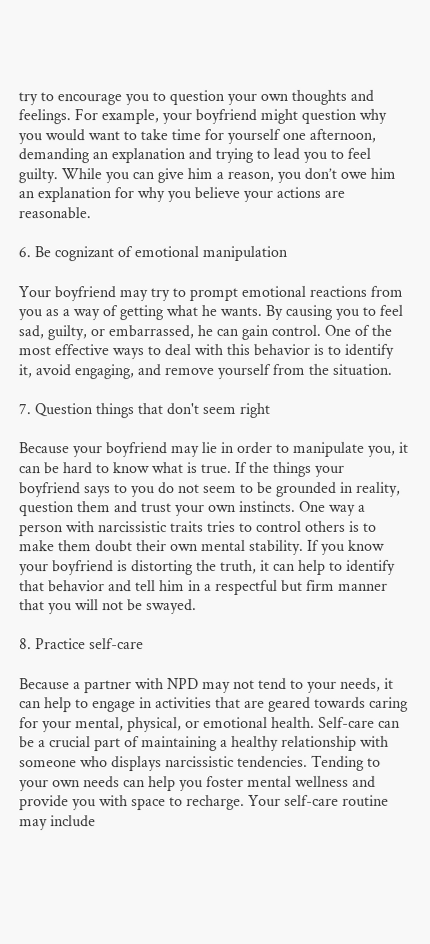try to encourage you to question your own thoughts and feelings. For example, your boyfriend might question why you would want to take time for yourself one afternoon, demanding an explanation and trying to lead you to feel guilty. While you can give him a reason, you don’t owe him an explanation for why you believe your actions are reasonable.

6. Be cognizant of emotional manipulation

Your boyfriend may try to prompt emotional reactions from you as a way of getting what he wants. By causing you to feel sad, guilty, or embarrassed, he can gain control. One of the most effective ways to deal with this behavior is to identify it, avoid engaging, and remove yourself from the situation.

7. Question things that don't seem right

Because your boyfriend may lie in order to manipulate you, it can be hard to know what is true. If the things your boyfriend says to you do not seem to be grounded in reality, question them and trust your own instincts. One way a person with narcissistic traits tries to control others is to make them doubt their own mental stability. If you know your boyfriend is distorting the truth, it can help to identify that behavior and tell him in a respectful but firm manner that you will not be swayed.

8. Practice self-care

Because a partner with NPD may not tend to your needs, it can help to engage in activities that are geared towards caring for your mental, physical, or emotional health. Self-care can be a crucial part of maintaining a healthy relationship with someone who displays narcissistic tendencies. Tending to your own needs can help you foster mental wellness and provide you with space to recharge. Your self-care routine may include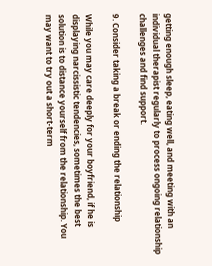getting enough sleep, eating well, and meeting with an individual therapist regularly to process ongoing relationship challenges and find support.

9. Consider taking a break or ending the relationship

While you may care deeply for your boyfriend, if he is displaying narcissistic tendencies, sometimes the best solution is to distance yourself from the relationship. You may want to try out a short-term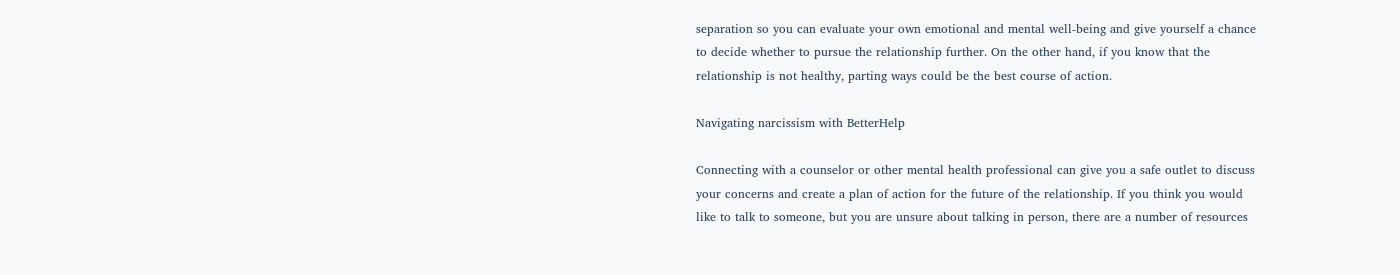separation so you can evaluate your own emotional and mental well-being and give yourself a chance to decide whether to pursue the relationship further. On the other hand, if you know that the relationship is not healthy, parting ways could be the best course of action.

Navigating narcissism with BetterHelp

Connecting with a counselor or other mental health professional can give you a safe outlet to discuss your concerns and create a plan of action for the future of the relationship. If you think you would like to talk to someone, but you are unsure about talking in person, there are a number of resources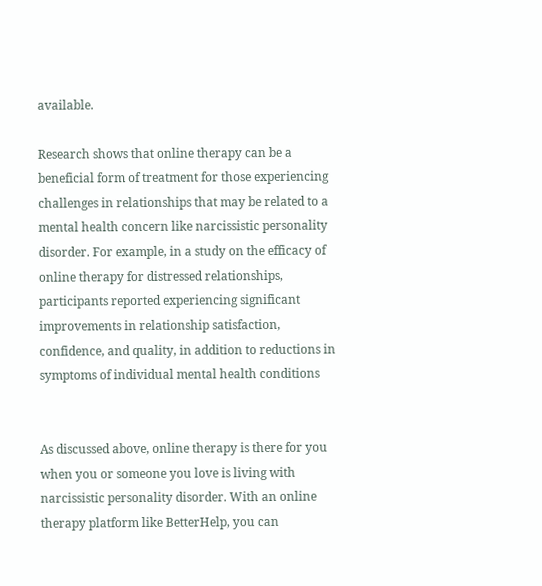available.

Research shows that online therapy can be a beneficial form of treatment for those experiencing challenges in relationships that may be related to a mental health concern like narcissistic personality disorder. For example, in a study on the efficacy of online therapy for distressed relationships, participants reported experiencing significant improvements in relationship satisfaction, confidence, and quality, in addition to reductions in symptoms of individual mental health conditions


As discussed above, online therapy is there for you when you or someone you love is living with narcissistic personality disorder. With an online therapy platform like BetterHelp, you can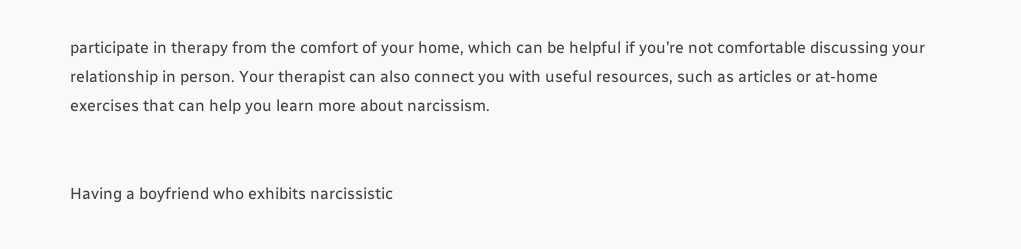participate in therapy from the comfort of your home, which can be helpful if you’re not comfortable discussing your relationship in person. Your therapist can also connect you with useful resources, such as articles or at-home exercises that can help you learn more about narcissism.


Having a boyfriend who exhibits narcissistic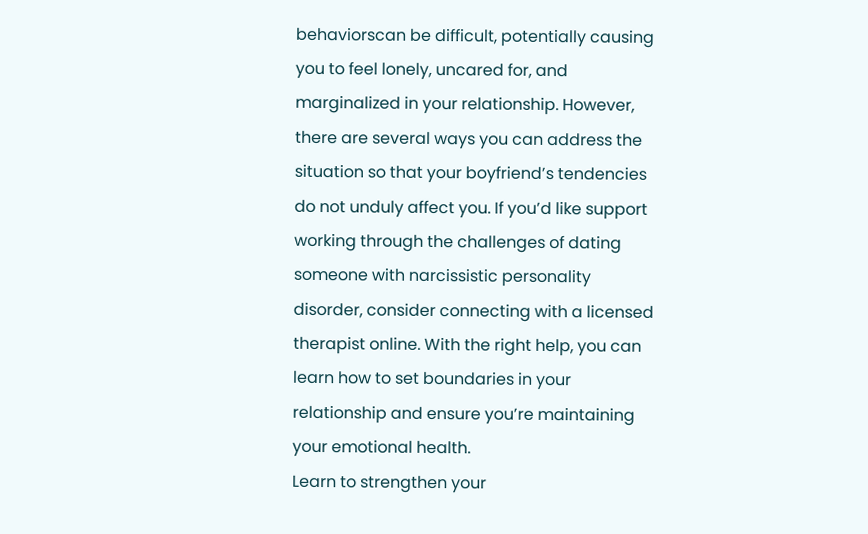behaviorscan be difficult, potentially causing you to feel lonely, uncared for, and marginalized in your relationship. However, there are several ways you can address the situation so that your boyfriend’s tendencies do not unduly affect you. If you’d like support working through the challenges of dating someone with narcissistic personality disorder, consider connecting with a licensed therapist online. With the right help, you can learn how to set boundaries in your relationship and ensure you’re maintaining your emotional health.
Learn to strengthen your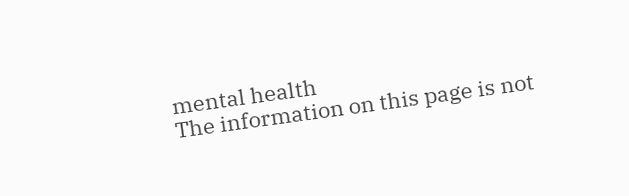mental health
The information on this page is not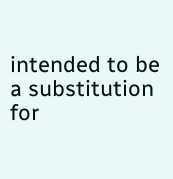intended to be a substitution for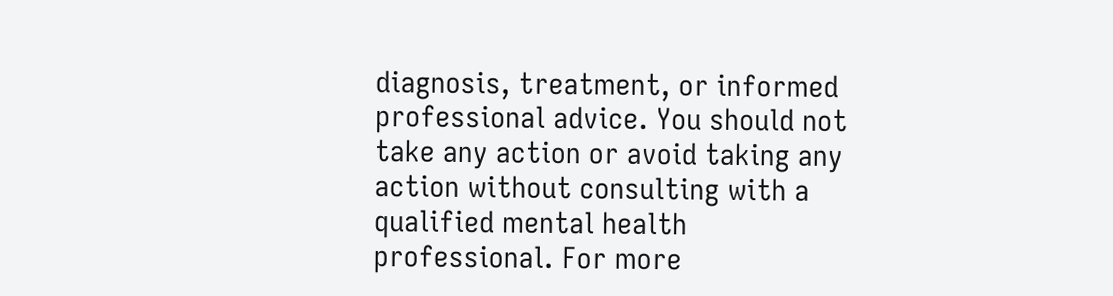diagnosis, treatment, or informed professional advice. You should not take any action or avoid taking any action without consulting with a qualified mental health professional. For more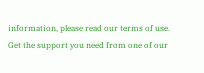information, please read our terms of use.
Get the support you need from one of our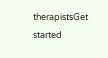therapistsGet started